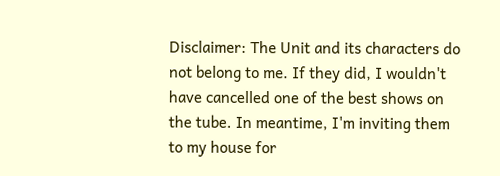Disclaimer: The Unit and its characters do not belong to me. If they did, I wouldn't have cancelled one of the best shows on the tube. In meantime, I'm inviting them to my house for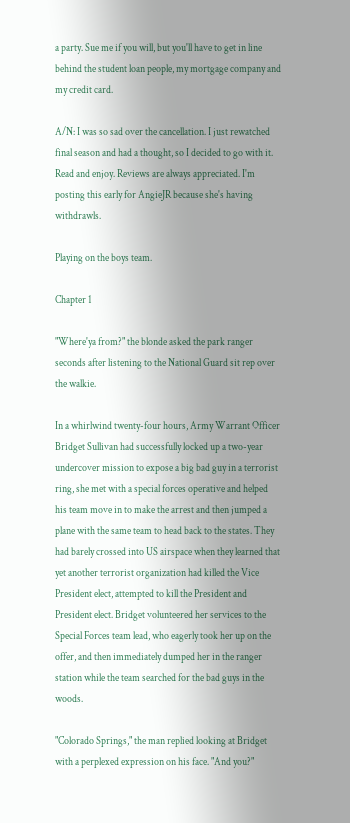a party. Sue me if you will, but you'll have to get in line behind the student loan people, my mortgage company and my credit card.

A/N: I was so sad over the cancellation. I just rewatched final season and had a thought, so I decided to go with it. Read and enjoy. Reviews are always appreciated. I'm posting this early for AngieJR because she's having withdrawls.

Playing on the boys team.

Chapter 1

"Where'ya from?" the blonde asked the park ranger seconds after listening to the National Guard sit rep over the walkie.

In a whirlwind twenty-four hours, Army Warrant Officer Bridget Sullivan had successfully locked up a two-year undercover mission to expose a big bad guy in a terrorist ring, she met with a special forces operative and helped his team move in to make the arrest and then jumped a plane with the same team to head back to the states. They had barely crossed into US airspace when they learned that yet another terrorist organization had killed the Vice President elect, attempted to kill the President and President elect. Bridget volunteered her services to the Special Forces team lead, who eagerly took her up on the offer, and then immediately dumped her in the ranger station while the team searched for the bad guys in the woods.

"Colorado Springs," the man replied looking at Bridget with a perplexed expression on his face. "And you?"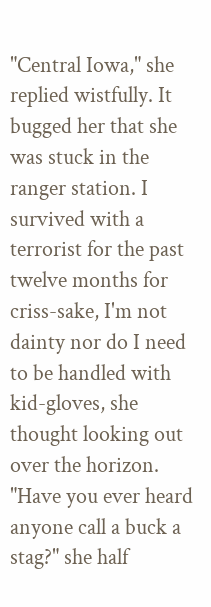"Central Iowa," she replied wistfully. It bugged her that she was stuck in the ranger station. I survived with a terrorist for the past twelve months for criss-sake, I'm not dainty nor do I need to be handled with kid-gloves, she thought looking out over the horizon. "Have you ever heard anyone call a buck a stag?" she half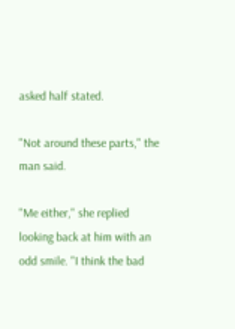asked half stated.

"Not around these parts," the man said.

"Me either," she replied looking back at him with an odd smile. "I think the bad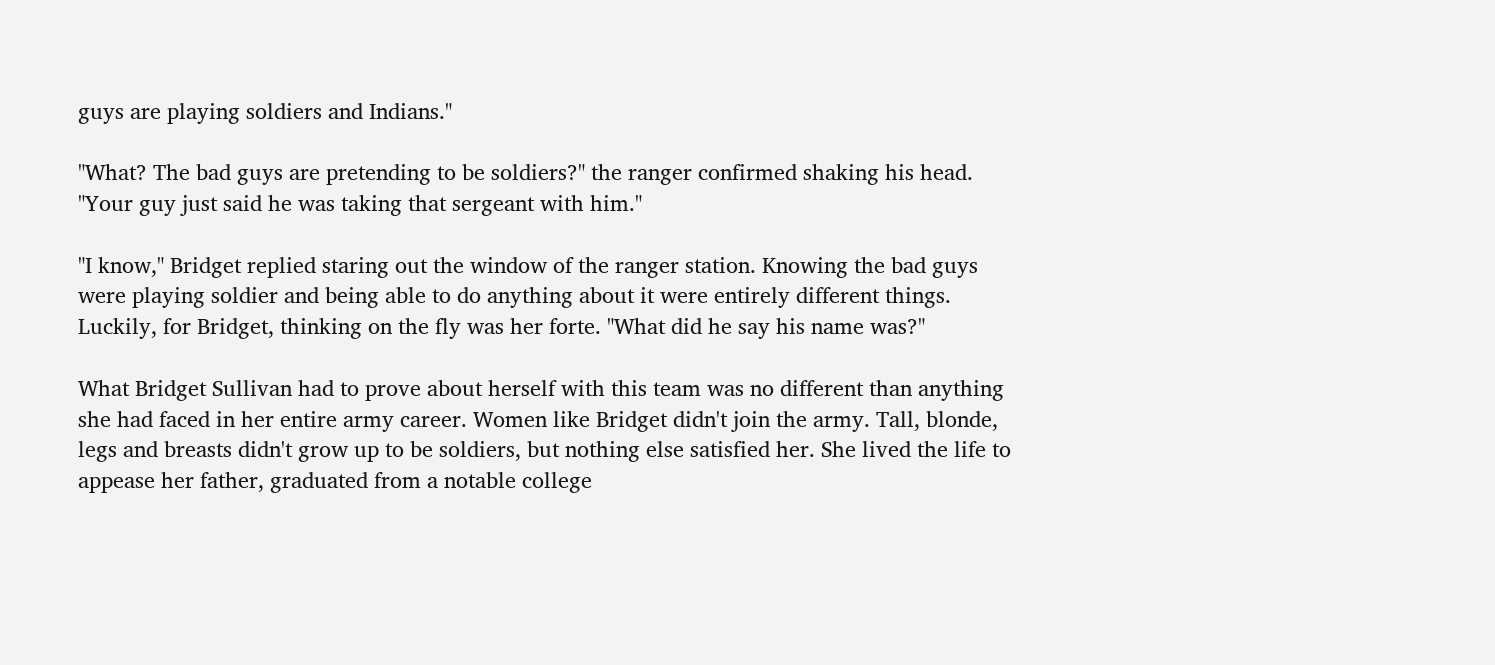guys are playing soldiers and Indians."

"What? The bad guys are pretending to be soldiers?" the ranger confirmed shaking his head. "Your guy just said he was taking that sergeant with him."

"I know," Bridget replied staring out the window of the ranger station. Knowing the bad guys were playing soldier and being able to do anything about it were entirely different things. Luckily, for Bridget, thinking on the fly was her forte. "What did he say his name was?"

What Bridget Sullivan had to prove about herself with this team was no different than anything she had faced in her entire army career. Women like Bridget didn't join the army. Tall, blonde, legs and breasts didn't grow up to be soldiers, but nothing else satisfied her. She lived the life to appease her father, graduated from a notable college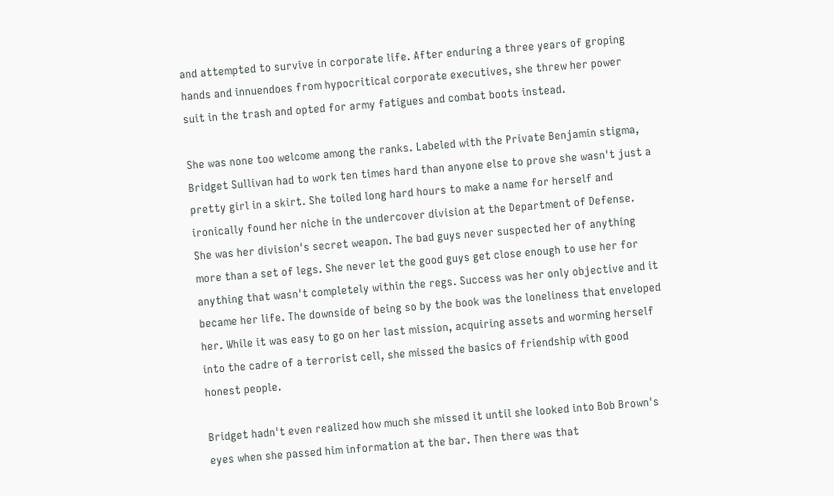and attempted to survive in corporate life. After enduring a three years of groping hands and innuendoes from hypocritical corporate executives, she threw her power suit in the trash and opted for army fatigues and combat boots instead.

She was none too welcome among the ranks. Labeled with the Private Benjamin stigma, Bridget Sullivan had to work ten times hard than anyone else to prove she wasn't just a pretty girl in a skirt. She toiled long hard hours to make a name for herself and ironically found her niche in the undercover division at the Department of Defense. She was her division's secret weapon. The bad guys never suspected her of anything more than a set of legs. She never let the good guys get close enough to use her for anything that wasn't completely within the regs. Success was her only objective and it became her life. The downside of being so by the book was the loneliness that enveloped her. While it was easy to go on her last mission, acquiring assets and worming herself into the cadre of a terrorist cell, she missed the basics of friendship with good honest people.

Bridget hadn't even realized how much she missed it until she looked into Bob Brown's eyes when she passed him information at the bar. Then there was that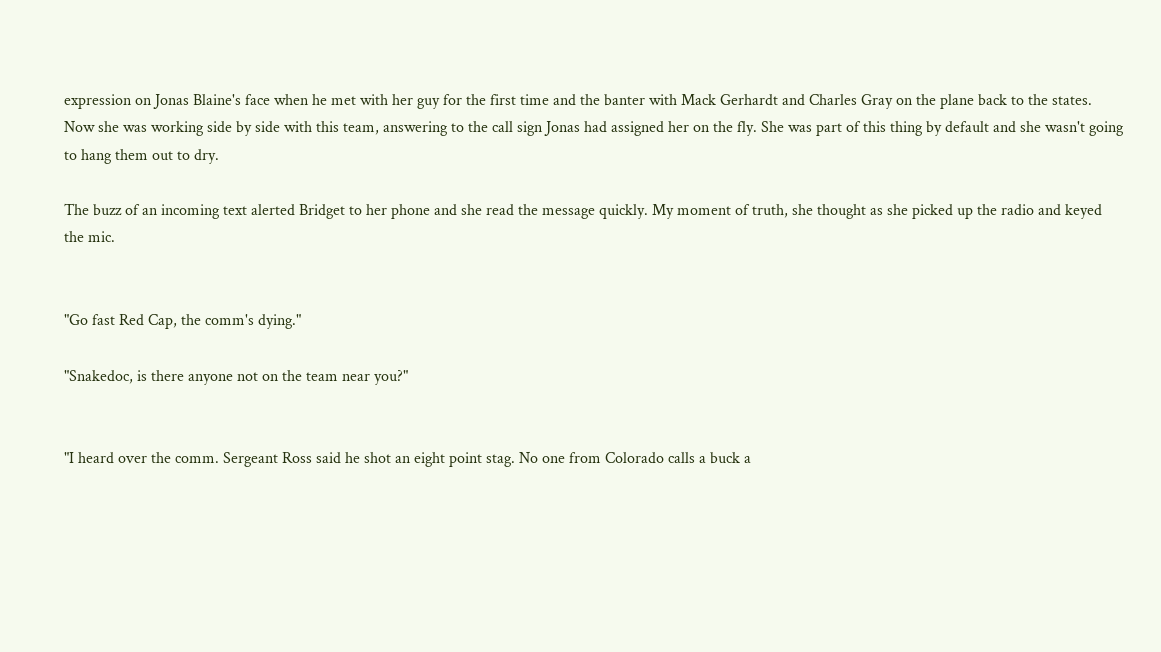expression on Jonas Blaine's face when he met with her guy for the first time and the banter with Mack Gerhardt and Charles Gray on the plane back to the states. Now she was working side by side with this team, answering to the call sign Jonas had assigned her on the fly. She was part of this thing by default and she wasn't going to hang them out to dry.

The buzz of an incoming text alerted Bridget to her phone and she read the message quickly. My moment of truth, she thought as she picked up the radio and keyed the mic.


"Go fast Red Cap, the comm's dying."

"Snakedoc, is there anyone not on the team near you?"


"I heard over the comm. Sergeant Ross said he shot an eight point stag. No one from Colorado calls a buck a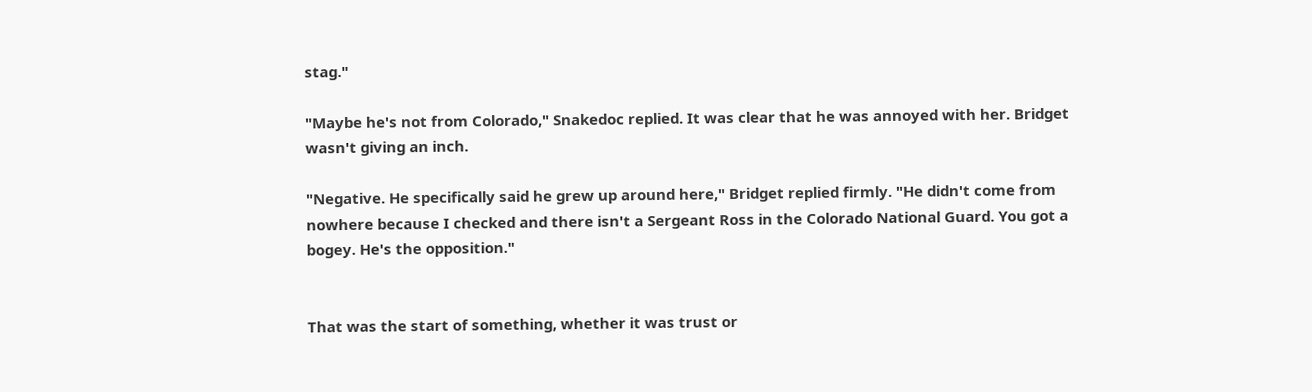stag."

"Maybe he's not from Colorado," Snakedoc replied. It was clear that he was annoyed with her. Bridget wasn't giving an inch.

"Negative. He specifically said he grew up around here," Bridget replied firmly. "He didn't come from nowhere because I checked and there isn't a Sergeant Ross in the Colorado National Guard. You got a bogey. He's the opposition."


That was the start of something, whether it was trust or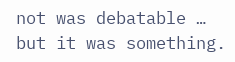not was debatable … but it was something.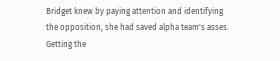Bridget knew by paying attention and identifying the opposition, she had saved alpha team's asses. Getting the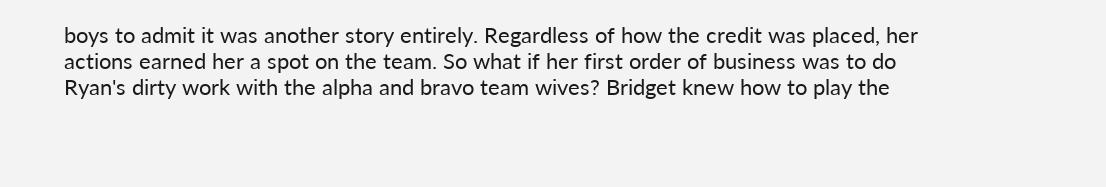boys to admit it was another story entirely. Regardless of how the credit was placed, her actions earned her a spot on the team. So what if her first order of business was to do Ryan's dirty work with the alpha and bravo team wives? Bridget knew how to play the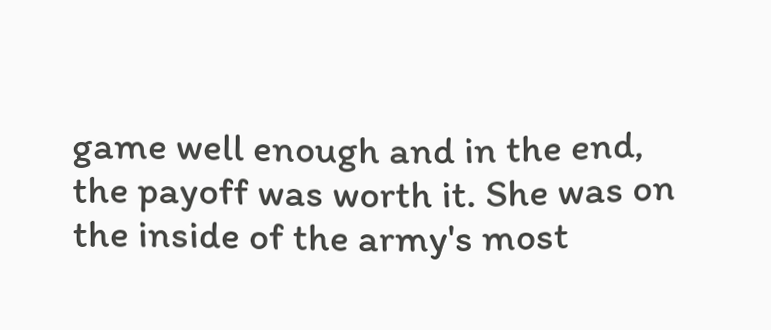game well enough and in the end, the payoff was worth it. She was on the inside of the army's most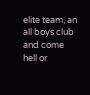elite team, an all boys club and come hell or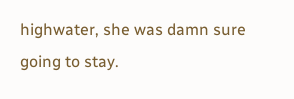highwater, she was damn sure going to stay.